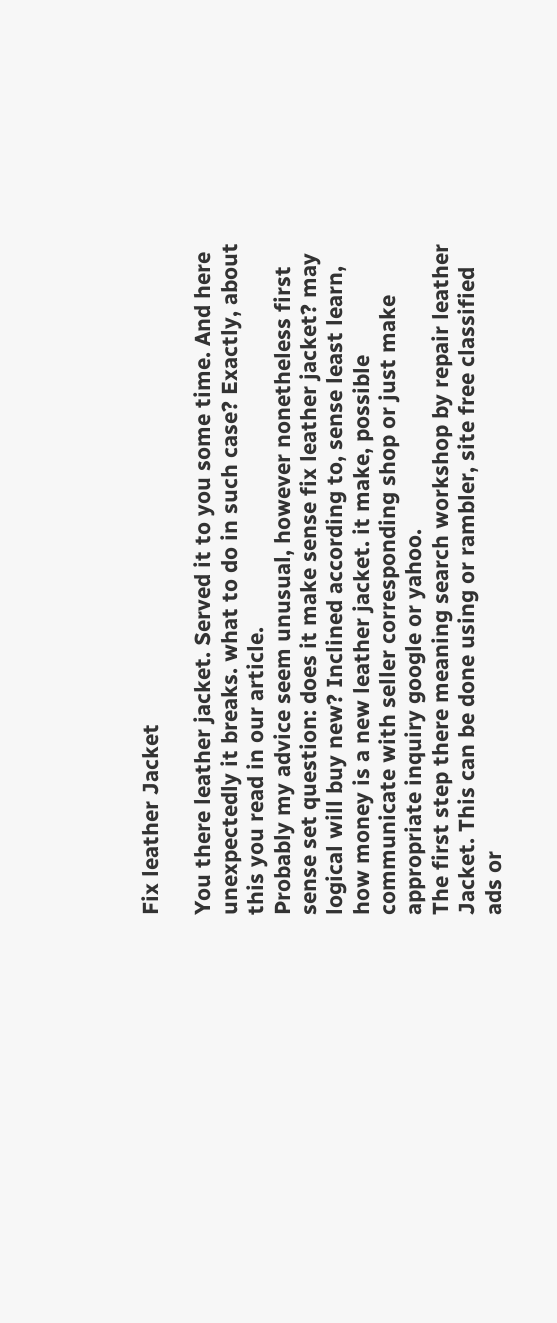Fix leather Jacket

You there leather jacket. Served it to you some time. And here unexpectedly it breaks. what to do in such case? Exactly, about this you read in our article.
Probably my advice seem unusual, however nonetheless first sense set question: does it make sense fix leather jacket? may logical will buy new? Inclined according to, sense least learn, how money is a new leather jacket. it make, possible communicate with seller corresponding shop or just make appropriate inquiry google or yahoo.
The first step there meaning search workshop by repair leather Jacket. This can be done using or rambler, site free classified ads or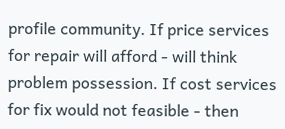profile community. If price services for repair will afford - will think problem possession. If cost services for fix would not feasible - then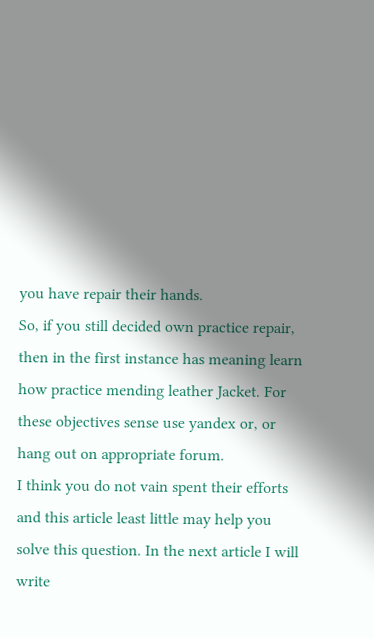you have repair their hands.
So, if you still decided own practice repair, then in the first instance has meaning learn how practice mending leather Jacket. For these objectives sense use yandex or, or hang out on appropriate forum.
I think you do not vain spent their efforts and this article least little may help you solve this question. In the next article I will write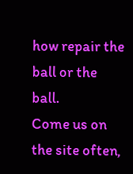how repair the ball or the ball.
Come us on the site often,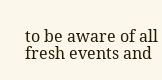to be aware of all fresh events and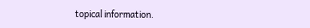topical information.